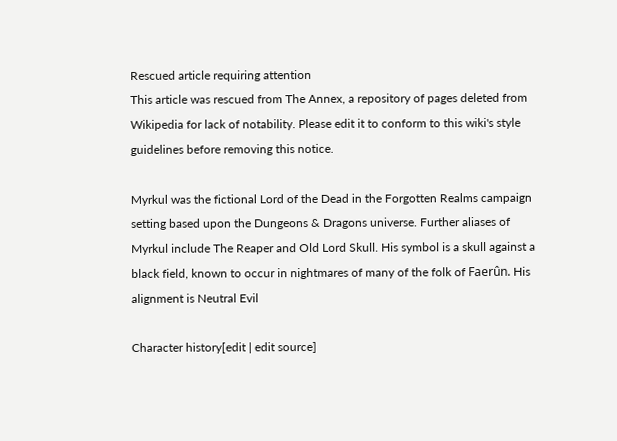Rescued article requiring attention
This article was rescued from The Annex, a repository of pages deleted from Wikipedia for lack of notability. Please edit it to conform to this wiki's style guidelines before removing this notice.

Myrkul was the fictional Lord of the Dead in the Forgotten Realms campaign setting based upon the Dungeons & Dragons universe. Further aliases of Myrkul include The Reaper and Old Lord Skull. His symbol is a skull against a black field, known to occur in nightmares of many of the folk of Faerûn. His alignment is Neutral Evil

Character history[edit | edit source]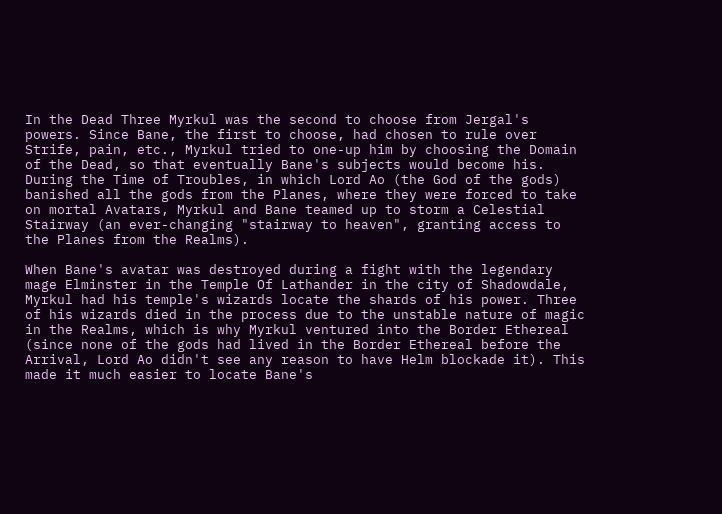In the Dead Three Myrkul was the second to choose from Jergal's powers. Since Bane, the first to choose, had chosen to rule over Strife, pain, etc., Myrkul tried to one-up him by choosing the Domain of the Dead, so that eventually Bane's subjects would become his. During the Time of Troubles, in which Lord Ao (the God of the gods) banished all the gods from the Planes, where they were forced to take on mortal Avatars, Myrkul and Bane teamed up to storm a Celestial Stairway (an ever-changing "stairway to heaven", granting access to the Planes from the Realms).

When Bane's avatar was destroyed during a fight with the legendary mage Elminster in the Temple Of Lathander in the city of Shadowdale, Myrkul had his temple's wizards locate the shards of his power. Three of his wizards died in the process due to the unstable nature of magic in the Realms, which is why Myrkul ventured into the Border Ethereal (since none of the gods had lived in the Border Ethereal before the Arrival, Lord Ao didn't see any reason to have Helm blockade it). This made it much easier to locate Bane's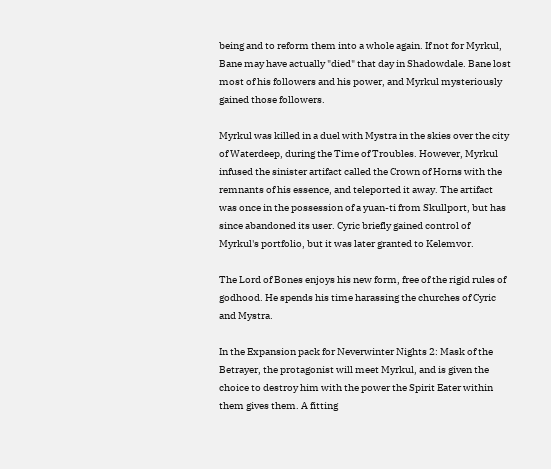being and to reform them into a whole again. If not for Myrkul, Bane may have actually "died" that day in Shadowdale. Bane lost most of his followers and his power, and Myrkul mysteriously gained those followers.

Myrkul was killed in a duel with Mystra in the skies over the city of Waterdeep, during the Time of Troubles. However, Myrkul infused the sinister artifact called the Crown of Horns with the remnants of his essence, and teleported it away. The artifact was once in the possession of a yuan-ti from Skullport, but has since abandoned its user. Cyric briefly gained control of Myrkul's portfolio, but it was later granted to Kelemvor.

The Lord of Bones enjoys his new form, free of the rigid rules of godhood. He spends his time harassing the churches of Cyric and Mystra.

In the Expansion pack for Neverwinter Nights 2: Mask of the Betrayer, the protagonist will meet Myrkul, and is given the choice to destroy him with the power the Spirit Eater within them gives them. A fitting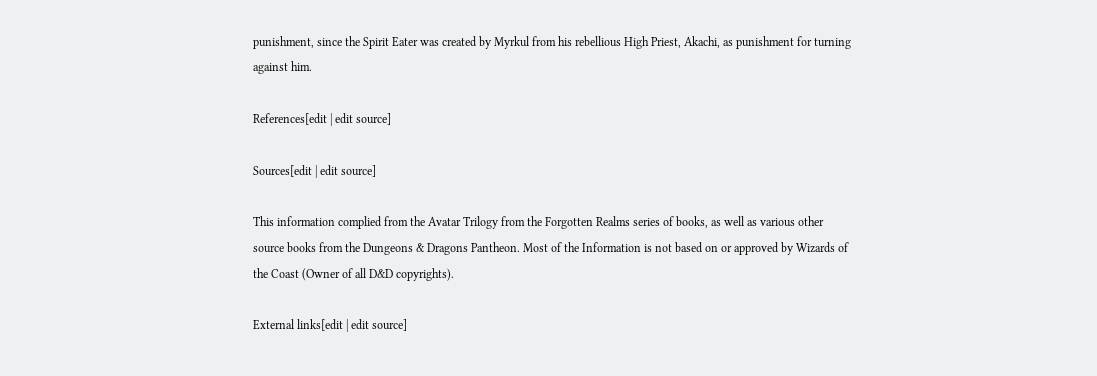punishment, since the Spirit Eater was created by Myrkul from his rebellious High Priest, Akachi, as punishment for turning against him.

References[edit | edit source]

Sources[edit | edit source]

This information complied from the Avatar Trilogy from the Forgotten Realms series of books, as well as various other source books from the Dungeons & Dragons Pantheon. Most of the Information is not based on or approved by Wizards of the Coast (Owner of all D&D copyrights).

External links[edit | edit source]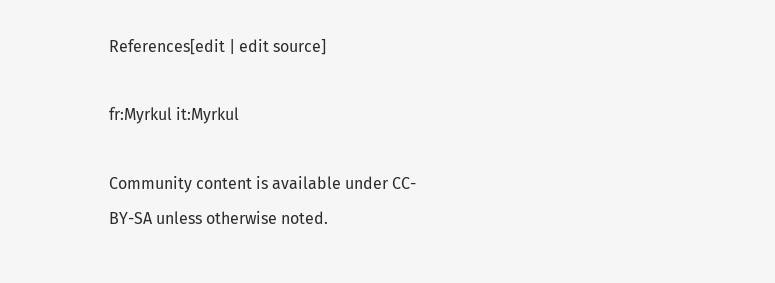References[edit | edit source]

fr:Myrkul it:Myrkul

Community content is available under CC-BY-SA unless otherwise noted.